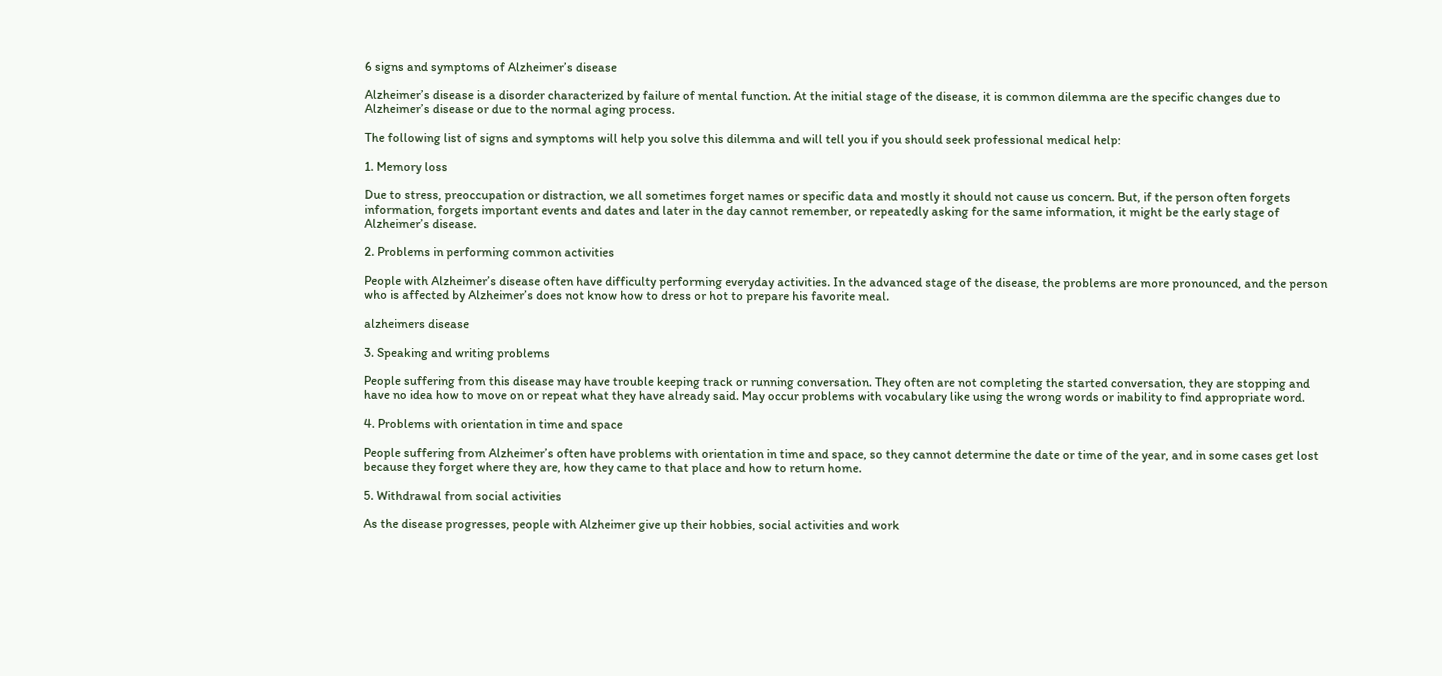6 signs and symptoms of Alzheimer’s disease

Alzheimer’s disease is a disorder characterized by failure of mental function. At the initial stage of the disease, it is common dilemma are the specific changes due to Alzheimer’s disease or due to the normal aging process.

The following list of signs and symptoms will help you solve this dilemma and will tell you if you should seek professional medical help:

1. Memory loss

Due to stress, preoccupation or distraction, we all sometimes forget names or specific data and mostly it should not cause us concern. But, if the person often forgets information, forgets important events and dates and later in the day cannot remember, or repeatedly asking for the same information, it might be the early stage of Alzheimer’s disease.

2. Problems in performing common activities

People with Alzheimer’s disease often have difficulty performing everyday activities. In the advanced stage of the disease, the problems are more pronounced, and the person who is affected by Alzheimer’s does not know how to dress or hot to prepare his favorite meal.

alzheimers disease

3. Speaking and writing problems

People suffering from this disease may have trouble keeping track or running conversation. They often are not completing the started conversation, they are stopping and have no idea how to move on or repeat what they have already said. May occur problems with vocabulary like using the wrong words or inability to find appropriate word.

4. Problems with orientation in time and space

People suffering from Alzheimer’s often have problems with orientation in time and space, so they cannot determine the date or time of the year, and in some cases get lost because they forget where they are, how they came to that place and how to return home.

5. Withdrawal from social activities

As the disease progresses, people with Alzheimer give up their hobbies, social activities and work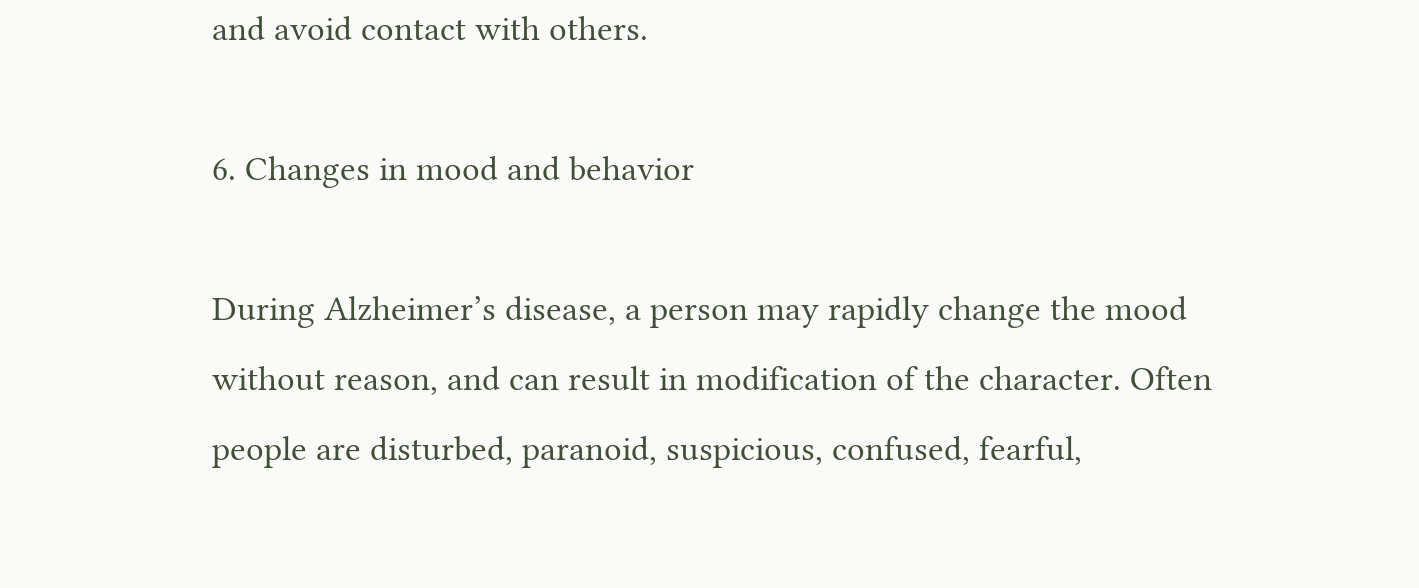and avoid contact with others.

6. Changes in mood and behavior

During Alzheimer’s disease, a person may rapidly change the mood without reason, and can result in modification of the character. Often people are disturbed, paranoid, suspicious, confused, fearful,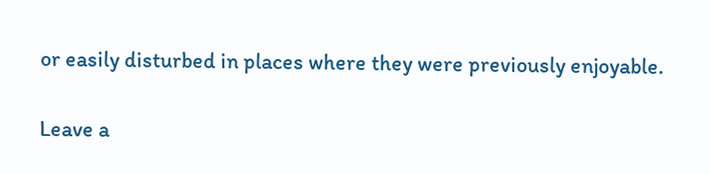or easily disturbed in places where they were previously enjoyable.

Leave a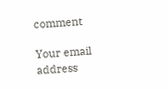comment

Your email address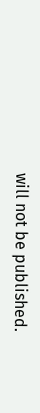will not be published.